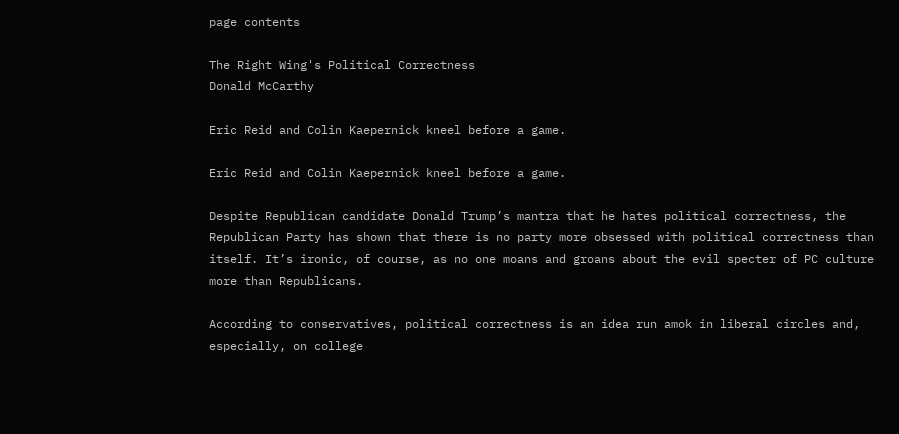page contents

The Right Wing's Political Correctness
Donald McCarthy

Eric Reid and Colin Kaepernick kneel before a game.

Eric Reid and Colin Kaepernick kneel before a game.

Despite Republican candidate Donald Trump’s mantra that he hates political correctness, the Republican Party has shown that there is no party more obsessed with political correctness than itself. It’s ironic, of course, as no one moans and groans about the evil specter of PC culture more than Republicans.

According to conservatives, political correctness is an idea run amok in liberal circles and, especially, on college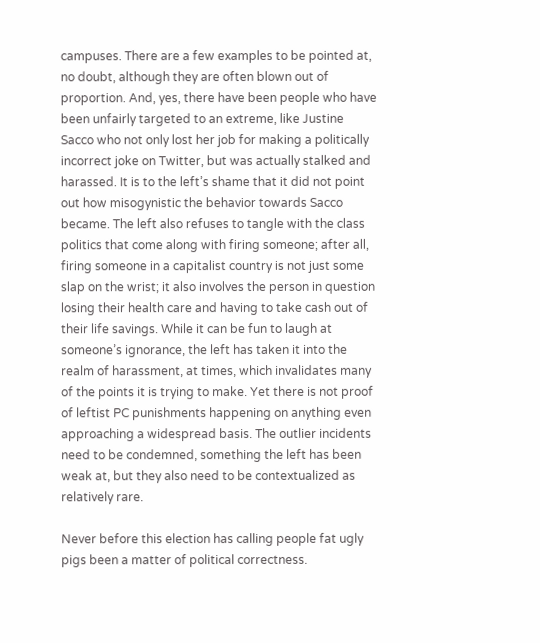campuses. There are a few examples to be pointed at, no doubt, although they are often blown out of proportion. And, yes, there have been people who have been unfairly targeted to an extreme, like Justine Sacco who not only lost her job for making a politically incorrect joke on Twitter, but was actually stalked and harassed. It is to the left’s shame that it did not point out how misogynistic the behavior towards Sacco became. The left also refuses to tangle with the class politics that come along with firing someone; after all, firing someone in a capitalist country is not just some slap on the wrist; it also involves the person in question losing their health care and having to take cash out of their life savings. While it can be fun to laugh at someone’s ignorance, the left has taken it into the realm of harassment, at times, which invalidates many of the points it is trying to make. Yet there is not proof of leftist PC punishments happening on anything even approaching a widespread basis. The outlier incidents need to be condemned, something the left has been weak at, but they also need to be contextualized as relatively rare.

Never before this election has calling people fat ugly pigs been a matter of political correctness.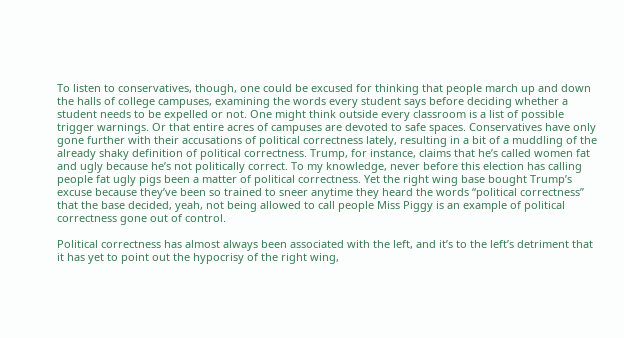To listen to conservatives, though, one could be excused for thinking that people march up and down the halls of college campuses, examining the words every student says before deciding whether a student needs to be expelled or not. One might think outside every classroom is a list of possible trigger warnings. Or that entire acres of campuses are devoted to safe spaces. Conservatives have only gone further with their accusations of political correctness lately, resulting in a bit of a muddling of the already shaky definition of political correctness. Trump, for instance, claims that he’s called women fat and ugly because he’s not politically correct. To my knowledge, never before this election has calling people fat ugly pigs been a matter of political correctness. Yet the right wing base bought Trump’s excuse because they’ve been so trained to sneer anytime they heard the words “political correctness” that the base decided, yeah, not being allowed to call people Miss Piggy is an example of political correctness gone out of control.

Political correctness has almost always been associated with the left, and it’s to the left’s detriment that it has yet to point out the hypocrisy of the right wing,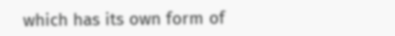which has its own form of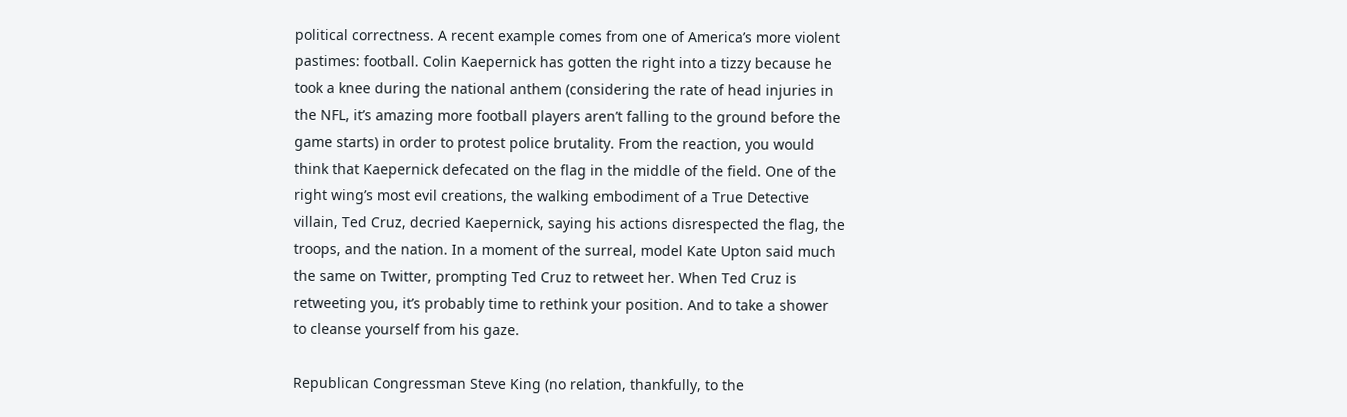political correctness. A recent example comes from one of America’s more violent pastimes: football. Colin Kaepernick has gotten the right into a tizzy because he took a knee during the national anthem (considering the rate of head injuries in the NFL, it’s amazing more football players aren’t falling to the ground before the game starts) in order to protest police brutality. From the reaction, you would think that Kaepernick defecated on the flag in the middle of the field. One of the right wing’s most evil creations, the walking embodiment of a True Detective villain, Ted Cruz, decried Kaepernick, saying his actions disrespected the flag, the troops, and the nation. In a moment of the surreal, model Kate Upton said much the same on Twitter, prompting Ted Cruz to retweet her. When Ted Cruz is retweeting you, it’s probably time to rethink your position. And to take a shower to cleanse yourself from his gaze.

Republican Congressman Steve King (no relation, thankfully, to the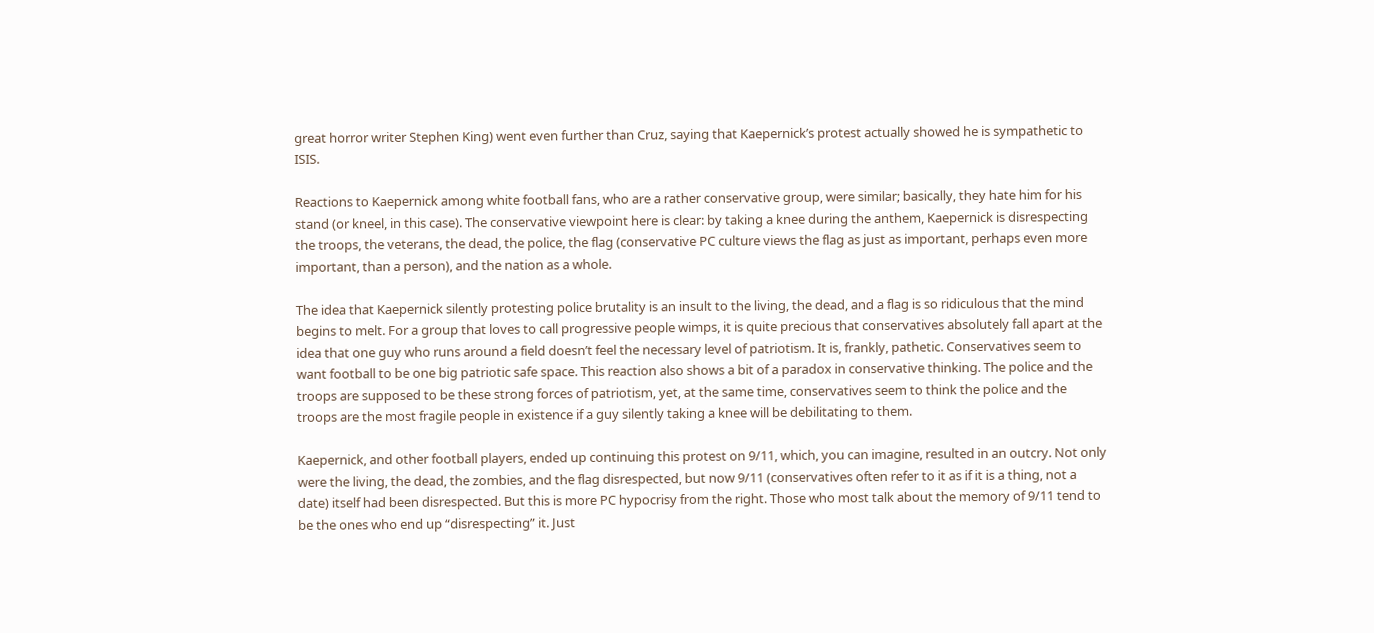great horror writer Stephen King) went even further than Cruz, saying that Kaepernick’s protest actually showed he is sympathetic to ISIS.

Reactions to Kaepernick among white football fans, who are a rather conservative group, were similar; basically, they hate him for his stand (or kneel, in this case). The conservative viewpoint here is clear: by taking a knee during the anthem, Kaepernick is disrespecting the troops, the veterans, the dead, the police, the flag (conservative PC culture views the flag as just as important, perhaps even more important, than a person), and the nation as a whole.

The idea that Kaepernick silently protesting police brutality is an insult to the living, the dead, and a flag is so ridiculous that the mind begins to melt. For a group that loves to call progressive people wimps, it is quite precious that conservatives absolutely fall apart at the idea that one guy who runs around a field doesn’t feel the necessary level of patriotism. It is, frankly, pathetic. Conservatives seem to want football to be one big patriotic safe space. This reaction also shows a bit of a paradox in conservative thinking. The police and the troops are supposed to be these strong forces of patriotism, yet, at the same time, conservatives seem to think the police and the troops are the most fragile people in existence if a guy silently taking a knee will be debilitating to them.

Kaepernick, and other football players, ended up continuing this protest on 9/11, which, you can imagine, resulted in an outcry. Not only were the living, the dead, the zombies, and the flag disrespected, but now 9/11 (conservatives often refer to it as if it is a thing, not a date) itself had been disrespected. But this is more PC hypocrisy from the right. Those who most talk about the memory of 9/11 tend to be the ones who end up “disrespecting” it. Just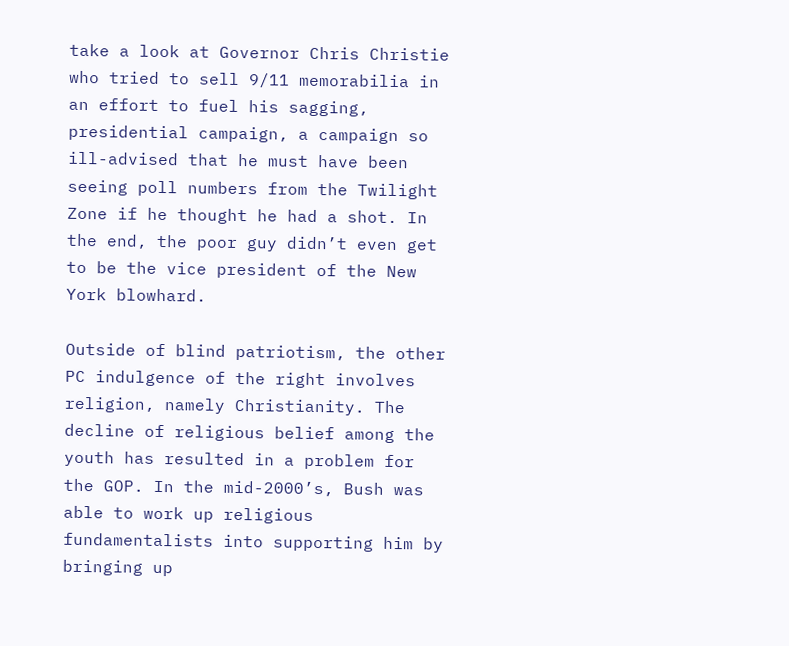take a look at Governor Chris Christie who tried to sell 9/11 memorabilia in an effort to fuel his sagging, presidential campaign, a campaign so ill-advised that he must have been seeing poll numbers from the Twilight Zone if he thought he had a shot. In the end, the poor guy didn’t even get to be the vice president of the New York blowhard.

Outside of blind patriotism, the other PC indulgence of the right involves religion, namely Christianity. The decline of religious belief among the youth has resulted in a problem for the GOP. In the mid-2000’s, Bush was able to work up religious fundamentalists into supporting him by bringing up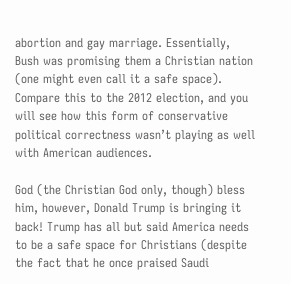abortion and gay marriage. Essentially, Bush was promising them a Christian nation (one might even call it a safe space). Compare this to the 2012 election, and you will see how this form of conservative political correctness wasn’t playing as well with American audiences.

God (the Christian God only, though) bless him, however, Donald Trump is bringing it back! Trump has all but said America needs to be a safe space for Christians (despite the fact that he once praised Saudi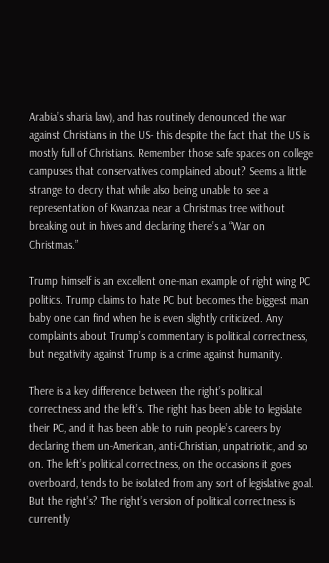Arabia’s sharia law), and has routinely denounced the war against Christians in the US- this despite the fact that the US is mostly full of Christians. Remember those safe spaces on college campuses that conservatives complained about? Seems a little strange to decry that while also being unable to see a representation of Kwanzaa near a Christmas tree without breaking out in hives and declaring there’s a “War on Christmas.”

Trump himself is an excellent one-man example of right wing PC politics. Trump claims to hate PC but becomes the biggest man baby one can find when he is even slightly criticized. Any complaints about Trump’s commentary is political correctness, but negativity against Trump is a crime against humanity.

There is a key difference between the right’s political correctness and the left’s. The right has been able to legislate their PC, and it has been able to ruin people’s careers by declaring them un-American, anti-Christian, unpatriotic, and so on. The left’s political correctness, on the occasions it goes overboard, tends to be isolated from any sort of legislative goal. But the right’s? The right’s version of political correctness is currently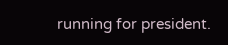running for president.